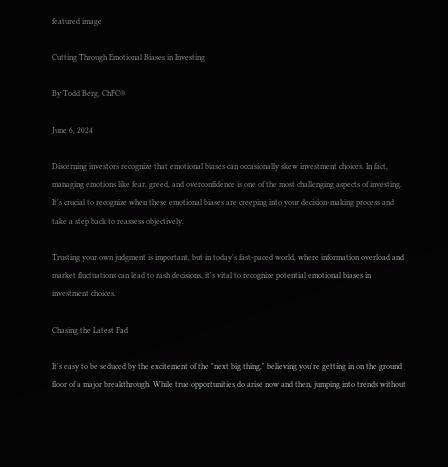featured image

Cutting Through Emotional Biases in Investing

By Todd Berg, ChFC®

June 6, 2024

Discerning investors recognize that emotional biases can occasionally skew investment choices. In fact, managing emotions like fear, greed, and overconfidence is one of the most challenging aspects of investing. It's crucial to recognize when these emotional biases are creeping into your decision-making process and take a step back to reassess objectively.

Trusting your own judgment is important, but in today's fast-paced world, where information overload and market fluctuations can lead to rash decisions, it's vital to recognize potential emotional biases in investment choices.

Chasing the Latest Fad

It's easy to be seduced by the excitement of the "next big thing," believing you're getting in on the ground floor of a major breakthrough. While true opportunities do arise now and then, jumping into trends without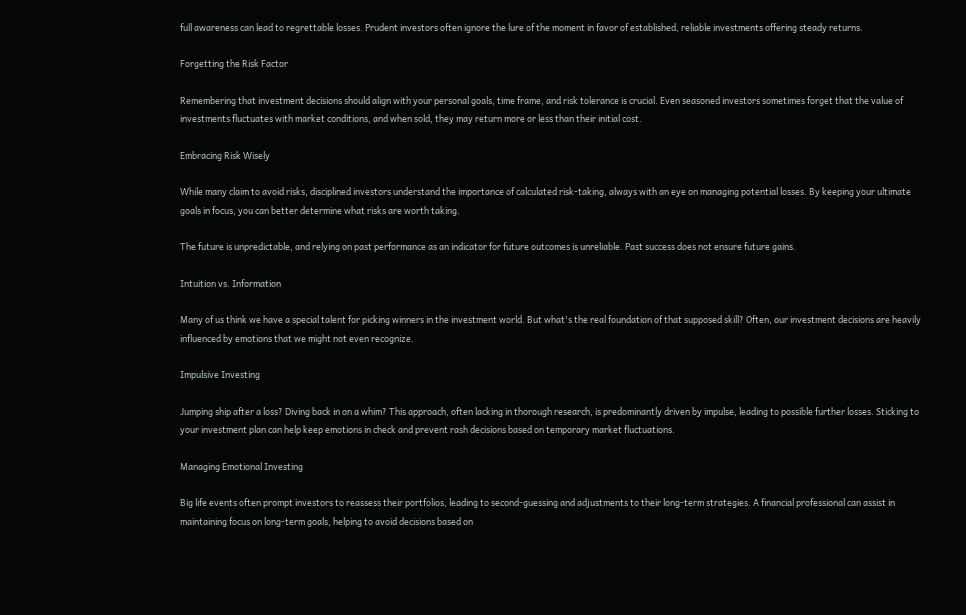full awareness can lead to regrettable losses. Prudent investors often ignore the lure of the moment in favor of established, reliable investments offering steady returns.

Forgetting the Risk Factor

Remembering that investment decisions should align with your personal goals, time frame, and risk tolerance is crucial. Even seasoned investors sometimes forget that the value of investments fluctuates with market conditions, and when sold, they may return more or less than their initial cost.

Embracing Risk Wisely

While many claim to avoid risks, disciplined investors understand the importance of calculated risk-taking, always with an eye on managing potential losses. By keeping your ultimate goals in focus, you can better determine what risks are worth taking.

The future is unpredictable, and relying on past performance as an indicator for future outcomes is unreliable. Past success does not ensure future gains.

Intuition vs. Information

Many of us think we have a special talent for picking winners in the investment world. But what's the real foundation of that supposed skill? Often, our investment decisions are heavily influenced by emotions that we might not even recognize.

Impulsive Investing

Jumping ship after a loss? Diving back in on a whim? This approach, often lacking in thorough research, is predominantly driven by impulse, leading to possible further losses. Sticking to your investment plan can help keep emotions in check and prevent rash decisions based on temporary market fluctuations.

Managing Emotional Investing

Big life events often prompt investors to reassess their portfolios, leading to second-guessing and adjustments to their long-term strategies. A financial professional can assist in maintaining focus on long-term goals, helping to avoid decisions based on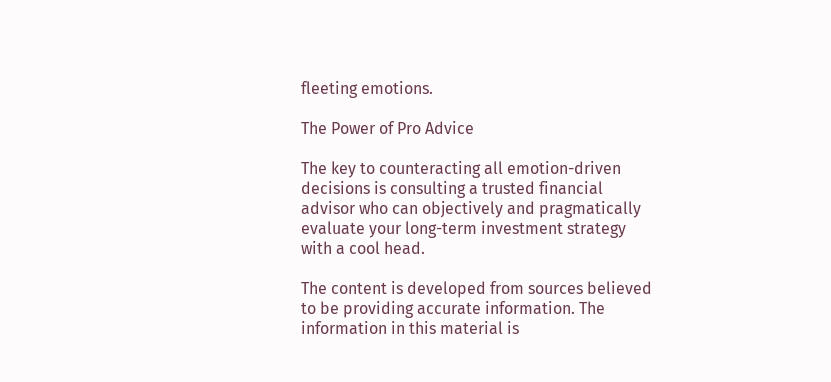fleeting emotions.

The Power of Pro Advice

The key to counteracting all emotion-driven decisions is consulting a trusted financial advisor who can objectively and pragmatically evaluate your long-term investment strategy with a cool head.

The content is developed from sources believed to be providing accurate information. The information in this material is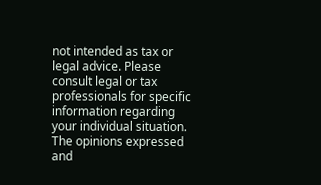not intended as tax or legal advice. Please consult legal or tax professionals for specific information regarding your individual situation. The opinions expressed and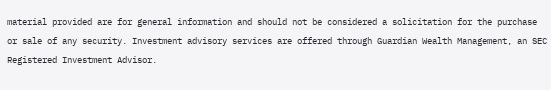material provided are for general information and should not be considered a solicitation for the purchase or sale of any security. Investment advisory services are offered through Guardian Wealth Management, an SEC Registered Investment Advisor.